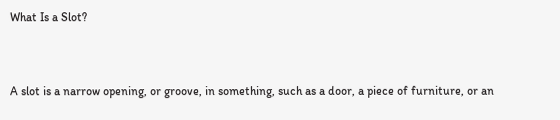What Is a Slot?


A slot is a narrow opening, or groove, in something, such as a door, a piece of furniture, or an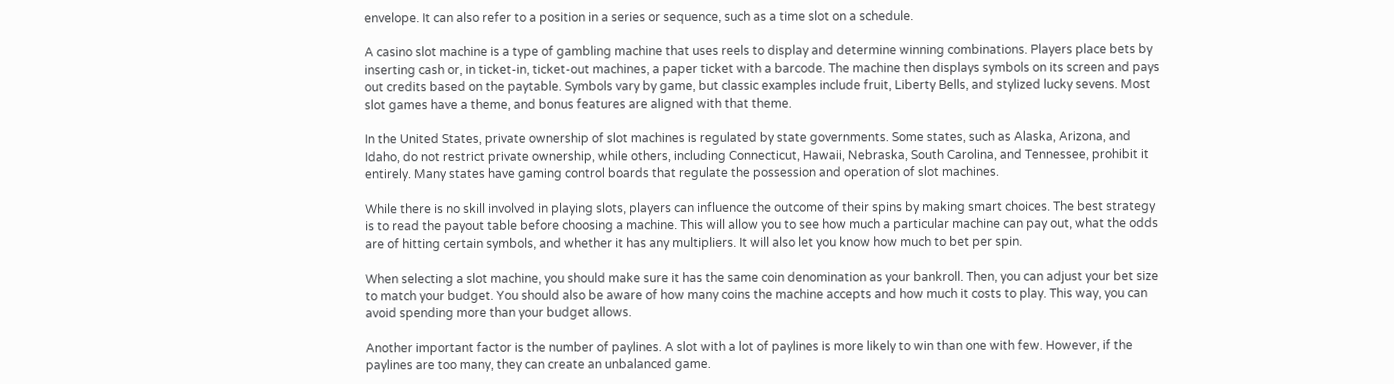envelope. It can also refer to a position in a series or sequence, such as a time slot on a schedule.

A casino slot machine is a type of gambling machine that uses reels to display and determine winning combinations. Players place bets by inserting cash or, in ticket-in, ticket-out machines, a paper ticket with a barcode. The machine then displays symbols on its screen and pays out credits based on the paytable. Symbols vary by game, but classic examples include fruit, Liberty Bells, and stylized lucky sevens. Most slot games have a theme, and bonus features are aligned with that theme.

In the United States, private ownership of slot machines is regulated by state governments. Some states, such as Alaska, Arizona, and Idaho, do not restrict private ownership, while others, including Connecticut, Hawaii, Nebraska, South Carolina, and Tennessee, prohibit it entirely. Many states have gaming control boards that regulate the possession and operation of slot machines.

While there is no skill involved in playing slots, players can influence the outcome of their spins by making smart choices. The best strategy is to read the payout table before choosing a machine. This will allow you to see how much a particular machine can pay out, what the odds are of hitting certain symbols, and whether it has any multipliers. It will also let you know how much to bet per spin.

When selecting a slot machine, you should make sure it has the same coin denomination as your bankroll. Then, you can adjust your bet size to match your budget. You should also be aware of how many coins the machine accepts and how much it costs to play. This way, you can avoid spending more than your budget allows.

Another important factor is the number of paylines. A slot with a lot of paylines is more likely to win than one with few. However, if the paylines are too many, they can create an unbalanced game.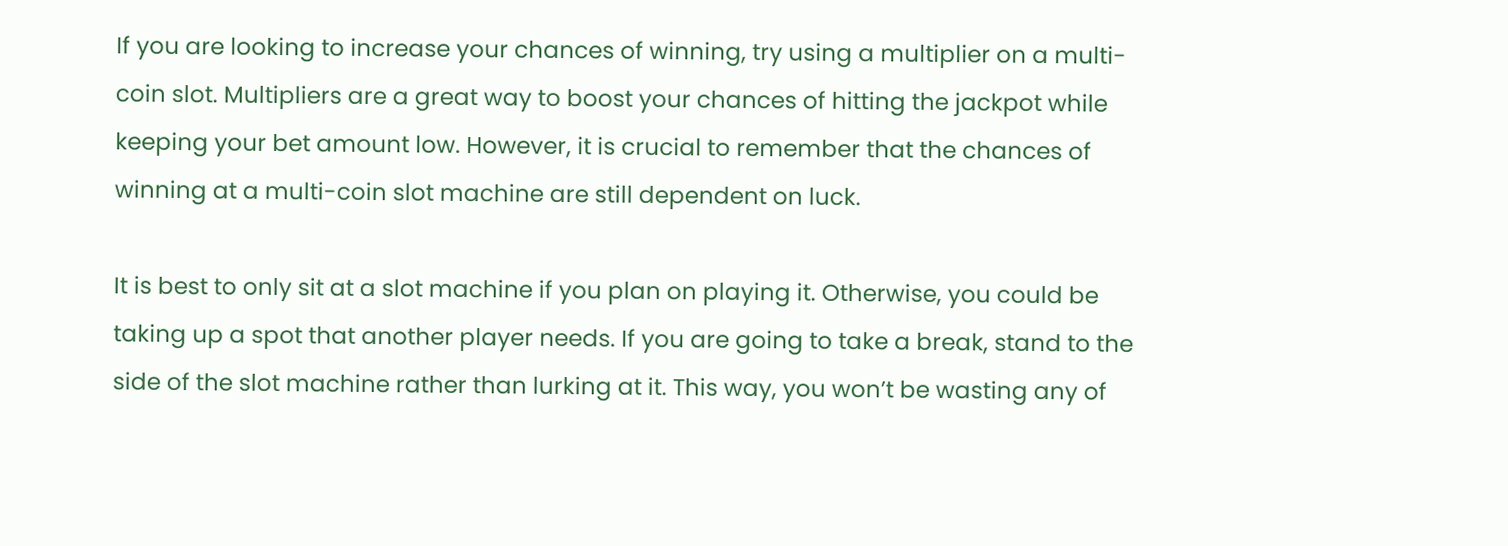If you are looking to increase your chances of winning, try using a multiplier on a multi-coin slot. Multipliers are a great way to boost your chances of hitting the jackpot while keeping your bet amount low. However, it is crucial to remember that the chances of winning at a multi-coin slot machine are still dependent on luck.

It is best to only sit at a slot machine if you plan on playing it. Otherwise, you could be taking up a spot that another player needs. If you are going to take a break, stand to the side of the slot machine rather than lurking at it. This way, you won’t be wasting any of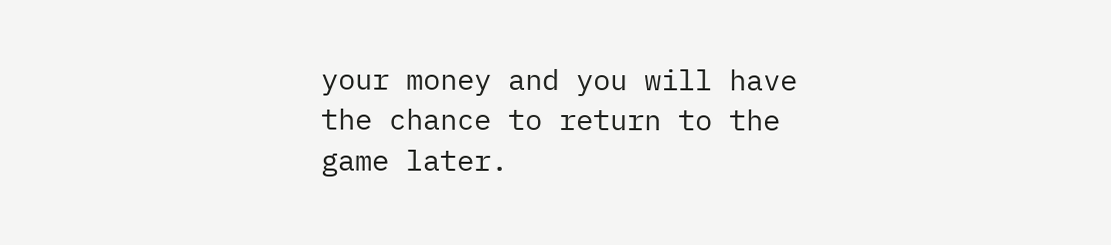your money and you will have the chance to return to the game later.